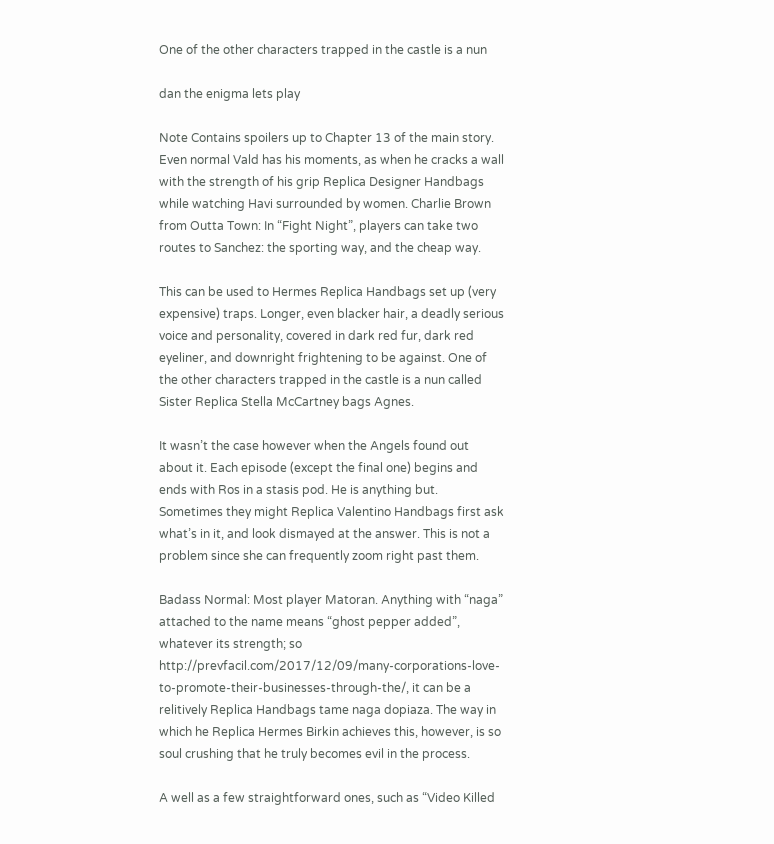One of the other characters trapped in the castle is a nun

dan the enigma lets play

Note Contains spoilers up to Chapter 13 of the main story. Even normal Vald has his moments, as when he cracks a wall with the strength of his grip Replica Designer Handbags while watching Havi surrounded by women. Charlie Brown from Outta Town: In “Fight Night”, players can take two routes to Sanchez: the sporting way, and the cheap way.

This can be used to Hermes Replica Handbags set up (very expensive) traps. Longer, even blacker hair, a deadly serious voice and personality, covered in dark red fur, dark red eyeliner, and downright frightening to be against. One of the other characters trapped in the castle is a nun called Sister Replica Stella McCartney bags Agnes.

It wasn’t the case however when the Angels found out about it. Each episode (except the final one) begins and ends with Ros in a stasis pod. He is anything but. Sometimes they might Replica Valentino Handbags first ask what’s in it, and look dismayed at the answer. This is not a problem since she can frequently zoom right past them.

Badass Normal: Most player Matoran. Anything with “naga” attached to the name means “ghost pepper added”, whatever its strength; so http://prevfacil.com/2017/12/09/many-corporations-love-to-promote-their-businesses-through-the/, it can be a relitively Replica Handbags tame naga dopiaza. The way in which he Replica Hermes Birkin achieves this, however, is so soul crushing that he truly becomes evil in the process.

A well as a few straightforward ones, such as “Video Killed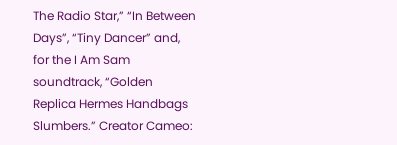The Radio Star,” “In Between Days”, “Tiny Dancer” and, for the I Am Sam soundtrack, “Golden Replica Hermes Handbags Slumbers.” Creator Cameo: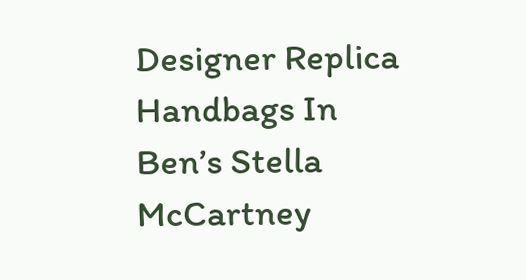Designer Replica Handbags In Ben’s Stella McCartney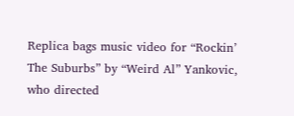Replica bags music video for “Rockin’ The Suburbs” by “Weird Al” Yankovic, who directed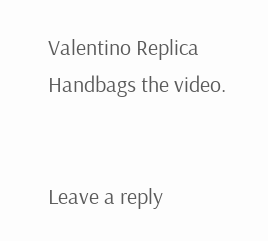Valentino Replica Handbags the video.


Leave a reply